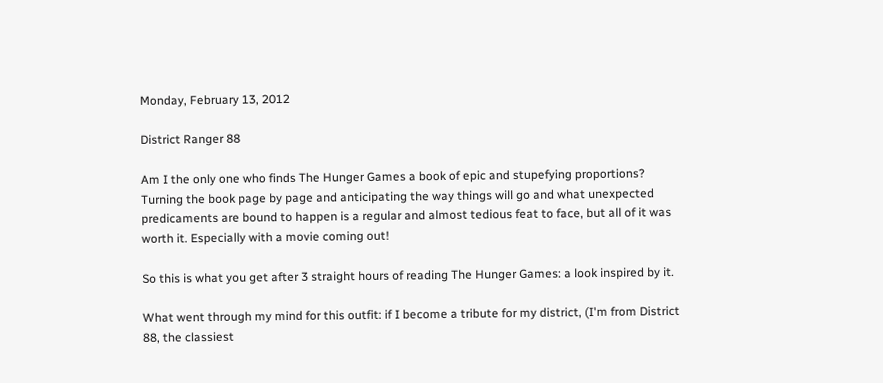Monday, February 13, 2012

District Ranger 88

Am I the only one who finds The Hunger Games a book of epic and stupefying proportions? Turning the book page by page and anticipating the way things will go and what unexpected predicaments are bound to happen is a regular and almost tedious feat to face, but all of it was worth it. Especially with a movie coming out!

So this is what you get after 3 straight hours of reading The Hunger Games: a look inspired by it.

What went through my mind for this outfit: if I become a tribute for my district, (I'm from District 88, the classiest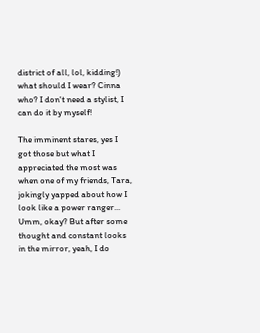district of all, lol, kidding!) what should I wear? Cinna who? I don't need a stylist, I can do it by myself!

The imminent stares, yes I got those but what I appreciated the most was when one of my friends, Tara, jokingly yapped about how I look like a power ranger... Umm, okay? But after some thought and constant looks in the mirror, yeah, I do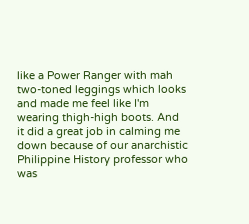like a Power Ranger with mah two-toned leggings which looks and made me feel like I'm wearing thigh-high boots. And it did a great job in calming me down because of our anarchistic Philippine History professor who was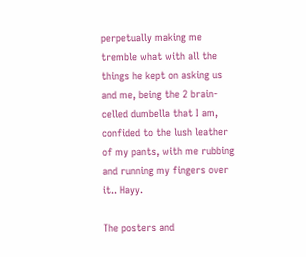perpetually making me tremble what with all the things he kept on asking us and me, being the 2 brain-celled dumbella that I am, confided to the lush leather of my pants, with me rubbing and running my fingers over it.. Hayy.

The posters and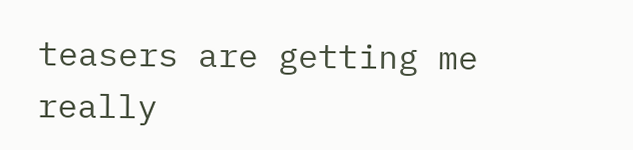teasers are getting me really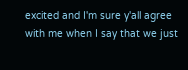excited and I'm sure y'all agree with me when I say that we just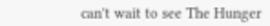can't wait to see The Hunger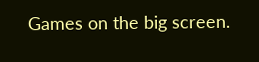Games on the big screen.